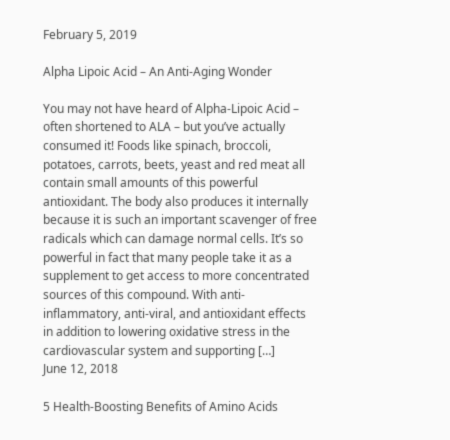February 5, 2019

Alpha Lipoic Acid – An Anti-Aging Wonder

You may not have heard of Alpha-Lipoic Acid – often shortened to ALA – but you’ve actually consumed it! Foods like spinach, broccoli, potatoes, carrots, beets, yeast and red meat all contain small amounts of this powerful antioxidant. The body also produces it internally because it is such an important scavenger of free radicals which can damage normal cells. It’s so powerful in fact that many people take it as a supplement to get access to more concentrated sources of this compound. With anti-inflammatory, anti-viral, and antioxidant effects in addition to lowering oxidative stress in the cardiovascular system and supporting […]
June 12, 2018

5 Health-Boosting Benefits of Amino Acids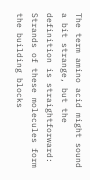The term amino acid might sound a bit strange, but the definition is straightforward: Strands of these molecules form the building blocks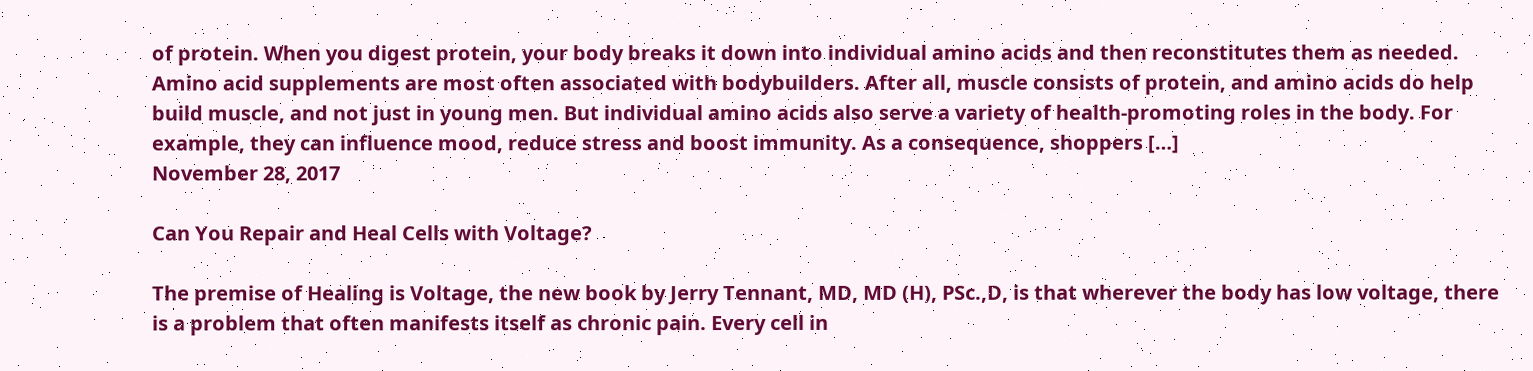of protein. When you digest protein, your body breaks it down into individual amino acids and then reconstitutes them as needed. Amino acid supplements are most often associated with bodybuilders. After all, muscle consists of protein, and amino acids do help build muscle, and not just in young men. But individual amino acids also serve a variety of health-promoting roles in the body. For example, they can influence mood, reduce stress and boost immunity. As a consequence, shoppers […]
November 28, 2017

Can You Repair and Heal Cells with Voltage?

The premise of Healing is Voltage, the new book by Jerry Tennant, MD, MD (H), PSc.,D, is that wherever the body has low voltage, there is a problem that often manifests itself as chronic pain. Every cell in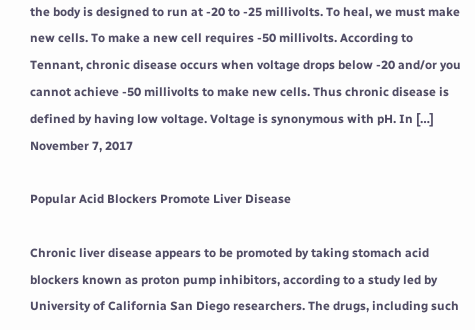the body is designed to run at -20 to -25 millivolts. To heal, we must make new cells. To make a new cell requires -50 millivolts. According to Tennant, chronic disease occurs when voltage drops below -20 and/or you cannot achieve -50 millivolts to make new cells. Thus chronic disease is defined by having low voltage. Voltage is synonymous with pH. In […]
November 7, 2017

Popular Acid Blockers Promote Liver Disease

Chronic liver disease appears to be promoted by taking stomach acid blockers known as proton pump inhibitors, according to a study led by University of California San Diego researchers. The drugs, including such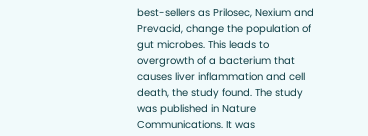best-sellers as Prilosec, Nexium and Prevacid, change the population of gut microbes. This leads to overgrowth of a bacterium that causes liver inflammation and cell death, the study found. The study was published in Nature Communications. It was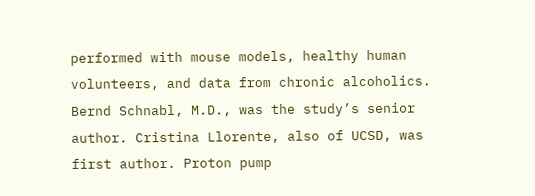performed with mouse models, healthy human volunteers, and data from chronic alcoholics. Bernd Schnabl, M.D., was the study’s senior author. Cristina Llorente, also of UCSD, was first author. Proton pump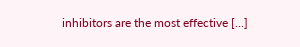inhibitors are the most effective […]